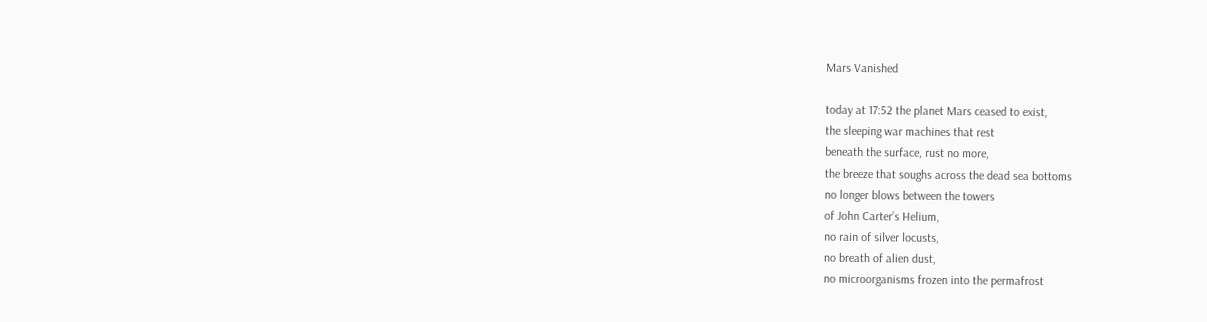Mars Vanished

today at 17:52 the planet Mars ceased to exist,
the sleeping war machines that rest
beneath the surface, rust no more,
the breeze that soughs across the dead sea bottoms
no longer blows between the towers
of John Carter’s Helium,
no rain of silver locusts,
no breath of alien dust,
no microorganisms frozen into the permafrost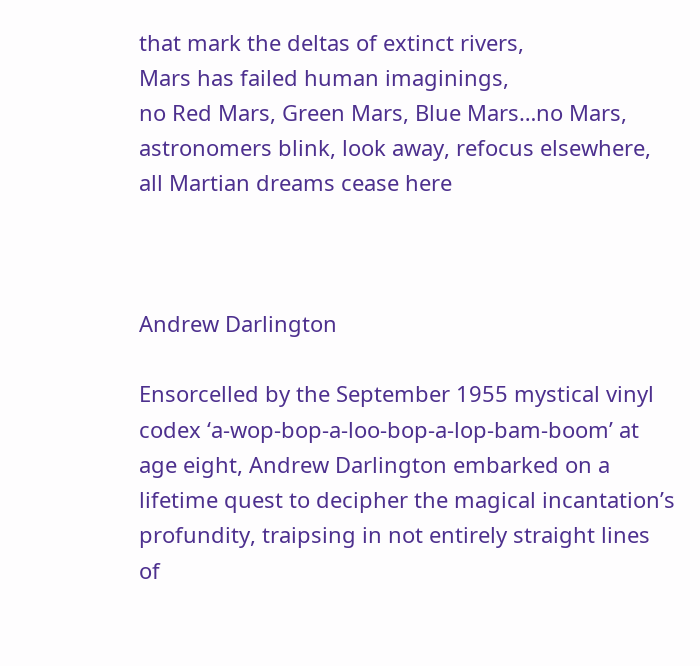that mark the deltas of extinct rivers,
Mars has failed human imaginings,
no Red Mars, Green Mars, Blue Mars…no Mars,
astronomers blink, look away, refocus elsewhere,
all Martian dreams cease here



Andrew Darlington

Ensorcelled by the September 1955 mystical vinyl codex ‘a-wop-bop-a-loo-bop-a-lop-bam-boom’ at age eight, Andrew Darlington embarked on a lifetime quest to decipher the magical incantation’s profundity, traipsing in not entirely straight lines of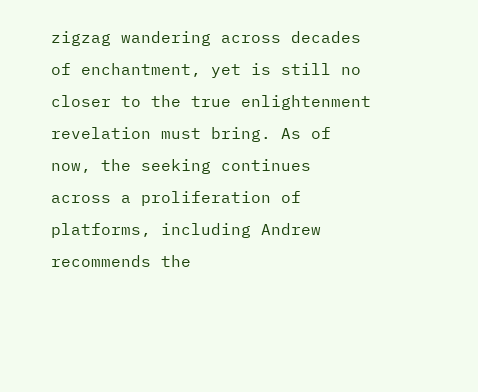zigzag wandering across decades of enchantment, yet is still no closer to the true enlightenment revelation must bring. As of now, the seeking continues across a proliferation of platforms, including Andrew recommends the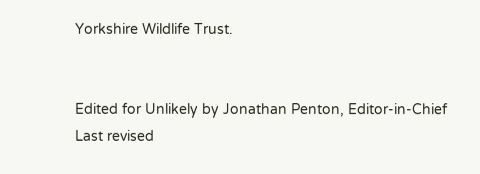Yorkshire Wildlife Trust.


Edited for Unlikely by Jonathan Penton, Editor-in-Chief
Last revised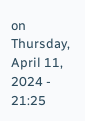on Thursday, April 11, 2024 - 21:25